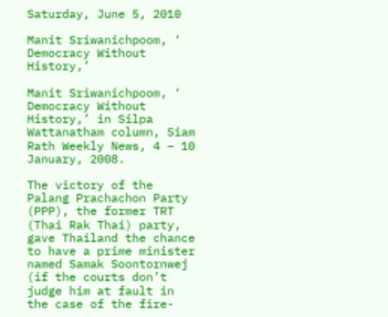Saturday, June 5, 2010

Manit Sriwanichpoom, ‘ Democracy Without History,’

Manit Sriwanichpoom, ‘ Democracy Without History,’ in Silpa Wattanatham column, Siam Rath Weekly News, 4 – 10 January, 2008.

The victory of the Palang Prachachon Party (PPP), the former TRT (Thai Rak Thai) party, gave Thailand the chance to have a prime minister named Samak Soontornwej (if the courts don’t judge him at fault in the case of the fire-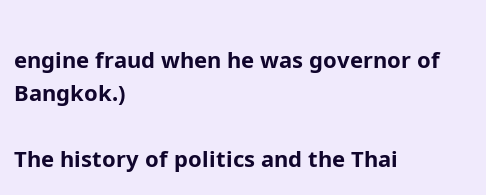engine fraud when he was governor of Bangkok.)

The history of politics and the Thai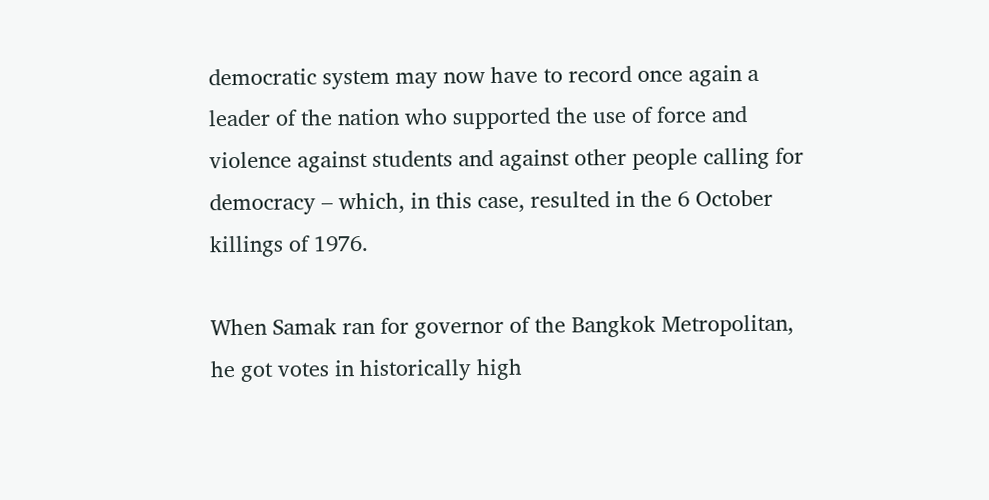democratic system may now have to record once again a leader of the nation who supported the use of force and violence against students and against other people calling for democracy – which, in this case, resulted in the 6 October killings of 1976.

When Samak ran for governor of the Bangkok Metropolitan, he got votes in historically high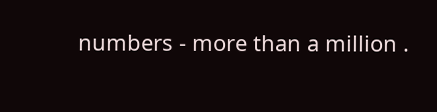numbers - more than a million .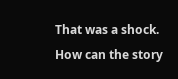That was a shock. How can the story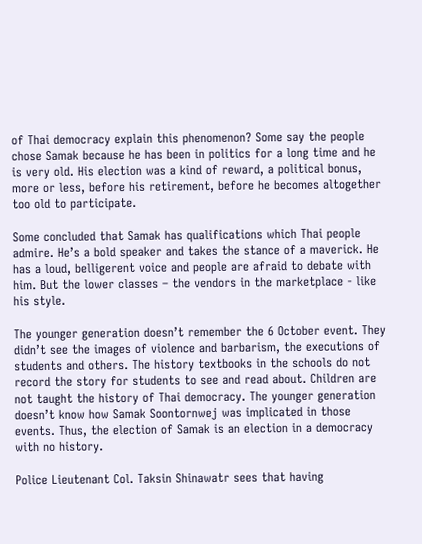of Thai democracy explain this phenomenon? Some say the people chose Samak because he has been in politics for a long time and he is very old. His election was a kind of reward, a political bonus, more or less, before his retirement, before he becomes altogether too old to participate.

Some concluded that Samak has qualifications which Thai people admire. He’s a bold speaker and takes the stance of a maverick. He has a loud, belligerent voice and people are afraid to debate with him. But the lower classes – the vendors in the marketplace - like his style.

The younger generation doesn’t remember the 6 October event. They didn’t see the images of violence and barbarism, the executions of students and others. The history textbooks in the schools do not record the story for students to see and read about. Children are not taught the history of Thai democracy. The younger generation doesn’t know how Samak Soontornwej was implicated in those events. Thus, the election of Samak is an election in a democracy with no history.

Police Lieutenant Col. Taksin Shinawatr sees that having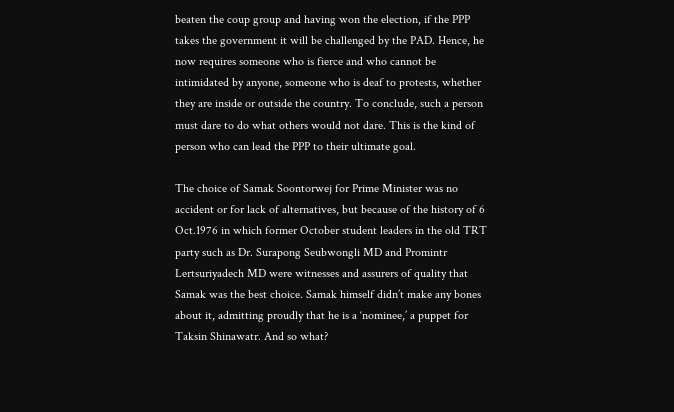beaten the coup group and having won the election, if the PPP takes the government it will be challenged by the PAD. Hence, he now requires someone who is fierce and who cannot be intimidated by anyone, someone who is deaf to protests, whether they are inside or outside the country. To conclude, such a person must dare to do what others would not dare. This is the kind of person who can lead the PPP to their ultimate goal.

The choice of Samak Soontorwej for Prime Minister was no accident or for lack of alternatives, but because of the history of 6 Oct.1976 in which former October student leaders in the old TRT party such as Dr. Surapong Seubwongli MD and Promintr Lertsuriyadech MD were witnesses and assurers of quality that Samak was the best choice. Samak himself didn’t make any bones about it, admitting proudly that he is a ‘nominee,’ a puppet for Taksin Shinawatr. And so what?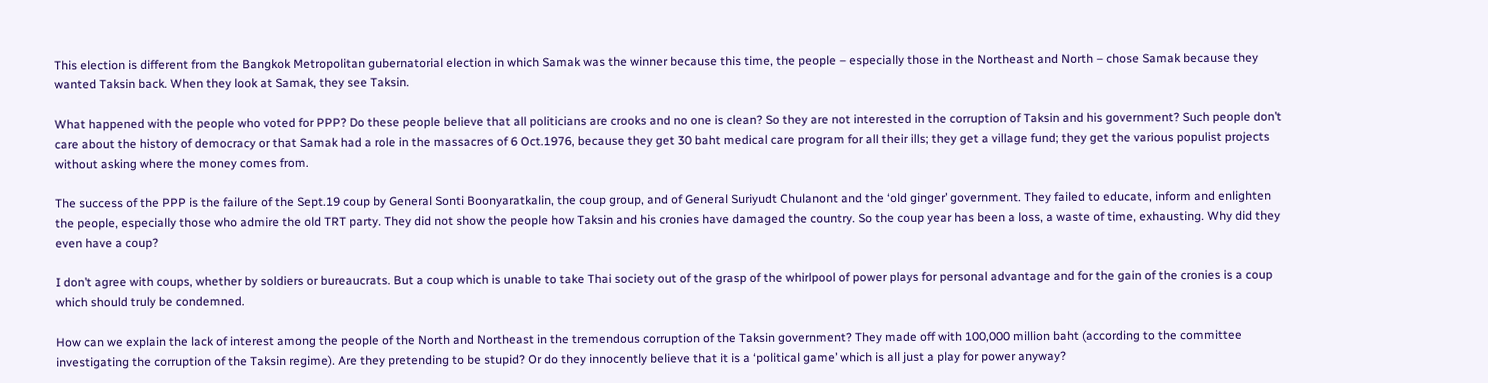This election is different from the Bangkok Metropolitan gubernatorial election in which Samak was the winner because this time, the people – especially those in the Northeast and North – chose Samak because they wanted Taksin back. When they look at Samak, they see Taksin.

What happened with the people who voted for PPP? Do these people believe that all politicians are crooks and no one is clean? So they are not interested in the corruption of Taksin and his government? Such people don’t care about the history of democracy or that Samak had a role in the massacres of 6 Oct.1976, because they get 30 baht medical care program for all their ills; they get a village fund; they get the various populist projects without asking where the money comes from.

The success of the PPP is the failure of the Sept.19 coup by General Sonti Boonyaratkalin, the coup group, and of General Suriyudt Chulanont and the ‘old ginger’ government. They failed to educate, inform and enlighten the people, especially those who admire the old TRT party. They did not show the people how Taksin and his cronies have damaged the country. So the coup year has been a loss, a waste of time, exhausting. Why did they even have a coup?

I don’t agree with coups, whether by soldiers or bureaucrats. But a coup which is unable to take Thai society out of the grasp of the whirlpool of power plays for personal advantage and for the gain of the cronies is a coup which should truly be condemned.

How can we explain the lack of interest among the people of the North and Northeast in the tremendous corruption of the Taksin government? They made off with 100,000 million baht (according to the committee investigating the corruption of the Taksin regime). Are they pretending to be stupid? Or do they innocently believe that it is a ‘political game’ which is all just a play for power anyway?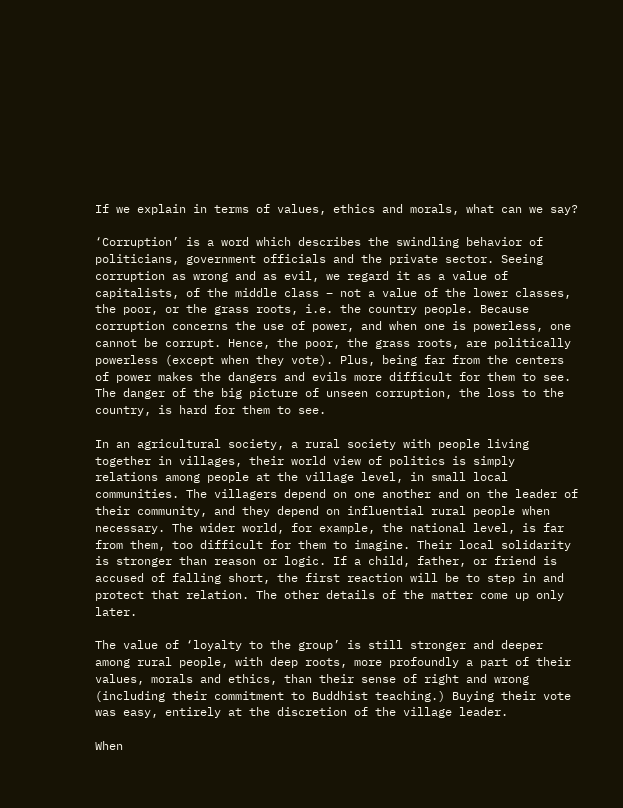If we explain in terms of values, ethics and morals, what can we say?

‘Corruption’ is a word which describes the swindling behavior of politicians, government officials and the private sector. Seeing corruption as wrong and as evil, we regard it as a value of capitalists, of the middle class – not a value of the lower classes, the poor, or the grass roots, i.e. the country people. Because corruption concerns the use of power, and when one is powerless, one cannot be corrupt. Hence, the poor, the grass roots, are politically powerless (except when they vote). Plus, being far from the centers of power makes the dangers and evils more difficult for them to see. The danger of the big picture of unseen corruption, the loss to the country, is hard for them to see.

In an agricultural society, a rural society with people living together in villages, their world view of politics is simply relations among people at the village level, in small local communities. The villagers depend on one another and on the leader of their community, and they depend on influential rural people when necessary. The wider world, for example, the national level, is far from them, too difficult for them to imagine. Their local solidarity is stronger than reason or logic. If a child, father, or friend is accused of falling short, the first reaction will be to step in and protect that relation. The other details of the matter come up only later.

The value of ‘loyalty to the group’ is still stronger and deeper among rural people, with deep roots, more profoundly a part of their values, morals and ethics, than their sense of right and wrong (including their commitment to Buddhist teaching.) Buying their vote was easy, entirely at the discretion of the village leader.

When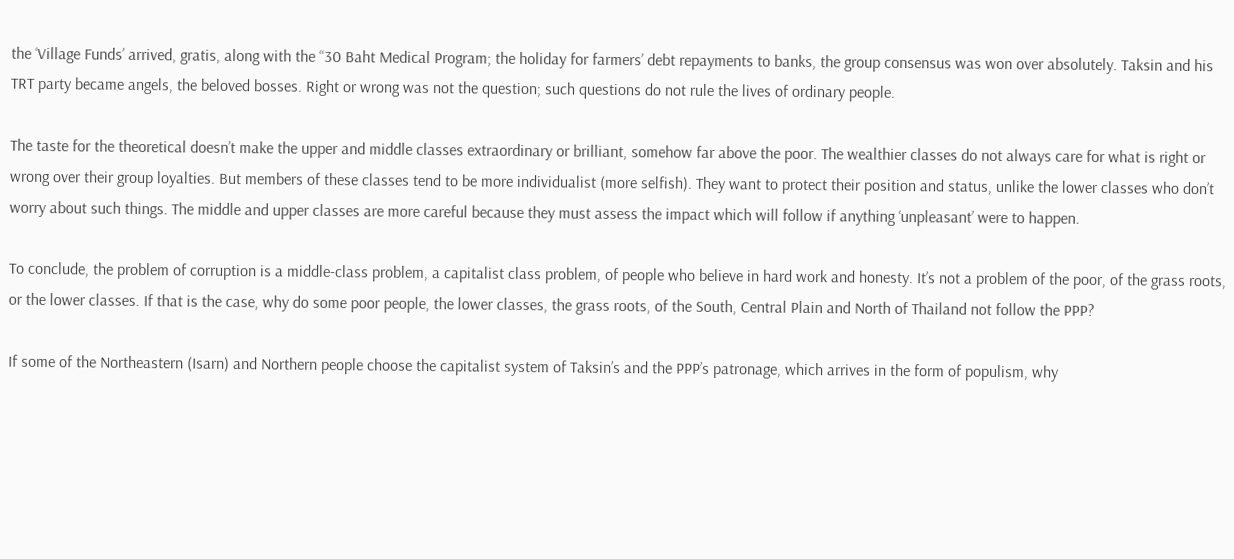the ‘Village Funds’ arrived, gratis, along with the “30 Baht Medical Program; the holiday for farmers’ debt repayments to banks, the group consensus was won over absolutely. Taksin and his TRT party became angels, the beloved bosses. Right or wrong was not the question; such questions do not rule the lives of ordinary people.

The taste for the theoretical doesn’t make the upper and middle classes extraordinary or brilliant, somehow far above the poor. The wealthier classes do not always care for what is right or wrong over their group loyalties. But members of these classes tend to be more individualist (more selfish). They want to protect their position and status, unlike the lower classes who don’t worry about such things. The middle and upper classes are more careful because they must assess the impact which will follow if anything ‘unpleasant’ were to happen.

To conclude, the problem of corruption is a middle-class problem, a capitalist class problem, of people who believe in hard work and honesty. It’s not a problem of the poor, of the grass roots, or the lower classes. If that is the case, why do some poor people, the lower classes, the grass roots, of the South, Central Plain and North of Thailand not follow the PPP?

If some of the Northeastern (Isarn) and Northern people choose the capitalist system of Taksin’s and the PPP’s patronage, which arrives in the form of populism, why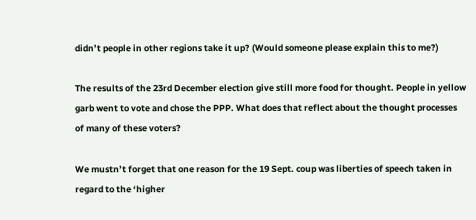didn’t people in other regions take it up? (Would someone please explain this to me?)

The results of the 23rd December election give still more food for thought. People in yellow garb went to vote and chose the PPP. What does that reflect about the thought processes of many of these voters?

We mustn’t forget that one reason for the 19 Sept. coup was liberties of speech taken in regard to the ‘higher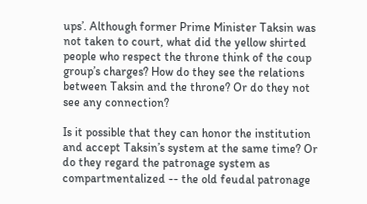ups’. Although former Prime Minister Taksin was not taken to court, what did the yellow shirted people who respect the throne think of the coup group’s charges? How do they see the relations between Taksin and the throne? Or do they not see any connection?

Is it possible that they can honor the institution and accept Taksin’s system at the same time? Or do they regard the patronage system as compartmentalized -- the old feudal patronage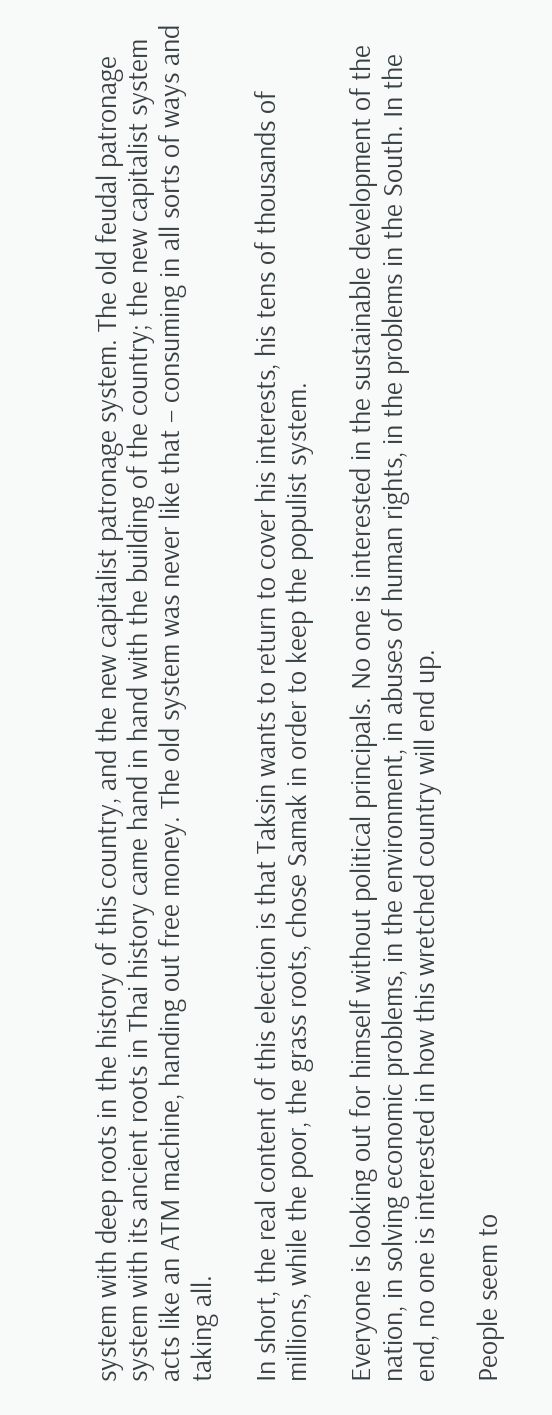system with deep roots in the history of this country, and the new capitalist patronage system. The old feudal patronage system with its ancient roots in Thai history came hand in hand with the building of the country; the new capitalist system acts like an ATM machine, handing out free money. The old system was never like that – consuming in all sorts of ways and taking all.

In short, the real content of this election is that Taksin wants to return to cover his interests, his tens of thousands of millions, while the poor, the grass roots, chose Samak in order to keep the populist system.

Everyone is looking out for himself without political principals. No one is interested in the sustainable development of the nation, in solving economic problems, in the environment, in abuses of human rights, in the problems in the South. In the end, no one is interested in how this wretched country will end up.

People seem to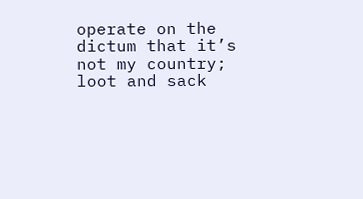operate on the dictum that it’s not my country; loot and sack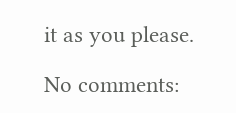it as you please.

No comments: